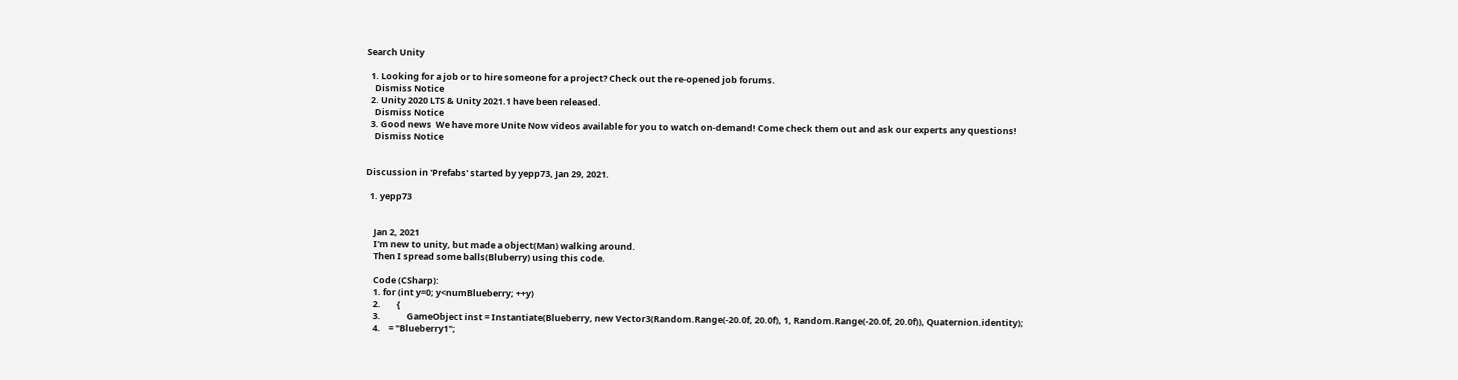Search Unity

  1. Looking for a job or to hire someone for a project? Check out the re-opened job forums.
    Dismiss Notice
  2. Unity 2020 LTS & Unity 2021.1 have been released.
    Dismiss Notice
  3. Good news  We have more Unite Now videos available for you to watch on-demand! Come check them out and ask our experts any questions!
    Dismiss Notice


Discussion in 'Prefabs' started by yepp73, Jan 29, 2021.

  1. yepp73


    Jan 2, 2021
    I'm new to unity, but made a object(Man) walking around.
    Then I spread some balls(Bluberry) using this code.

    Code (CSharp):
    1. for (int y=0; y<numBlueberry; ++y)
    2.        {
    3.             GameObject inst = Instantiate(Blueberry, new Vector3(Random.Range(-20.0f, 20.0f), 1, Random.Range(-20.0f, 20.0f)), Quaternion.identity);
    4.    = "Blueberry1";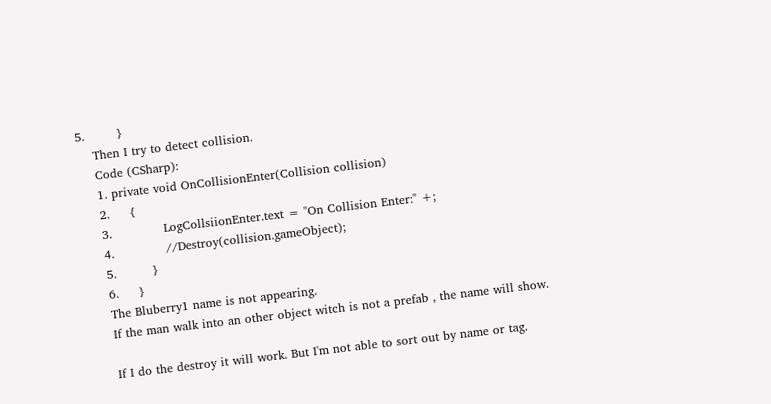5.        }
    Then I try to detect collision.
    Code (CSharp):
    1. private void OnCollisionEnter(Collision collision)
    2.     {
    3.             LogCollsiionEnter.text = "On Collision Enter:" +;
    4.             //Destroy(collision.gameObject);
    5.         }
    6.     }
    The Bluberry1 name is not appearing.
    If the man walk into an other object witch is not a prefab , the name will show.

    If I do the destroy it will work. But I'm not able to sort out by name or tag.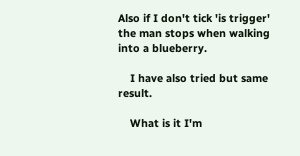Also if I don't tick 'is trigger' the man stops when walking into a blueberry.

    I have also tried but same result.

    What is it I'm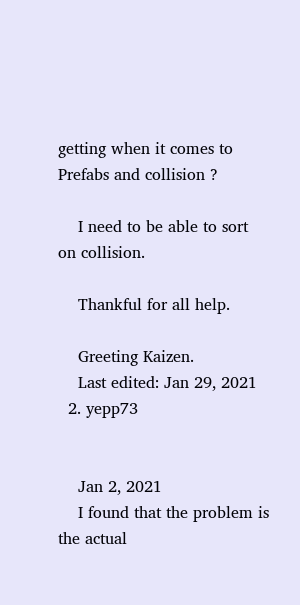getting when it comes to Prefabs and collision ?

    I need to be able to sort on collision.

    Thankful for all help.

    Greeting Kaizen.
    Last edited: Jan 29, 2021
  2. yepp73


    Jan 2, 2021
    I found that the problem is the actual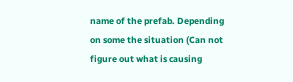name of the prefab. Depending on some the situation (Can not figure out what is causing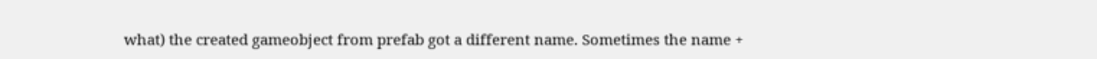what) the created gameobject from prefab got a different name. Sometimes the name +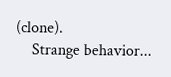(clone).
    Strange behavior...